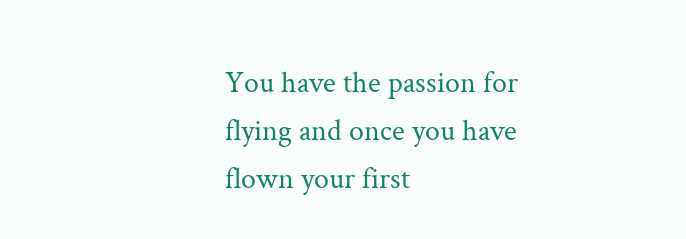You have the passion for flying and once you have flown your first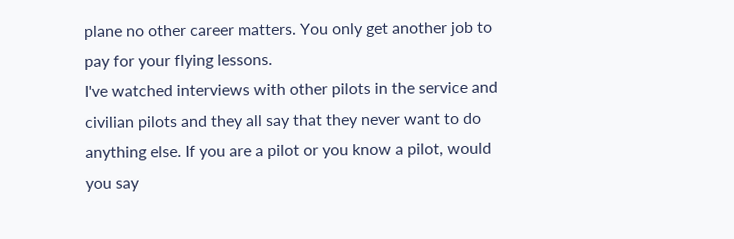plane no other career matters. You only get another job to pay for your flying lessons.
I've watched interviews with other pilots in the service and civilian pilots and they all say that they never want to do anything else. If you are a pilot or you know a pilot, would you say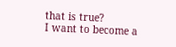that is true?
I want to become a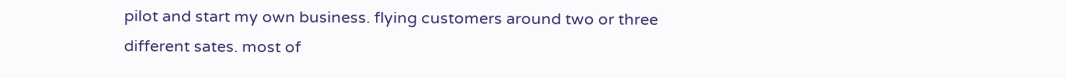pilot and start my own business. flying customers around two or three different sates. most of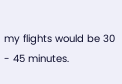my flights would be 30 - 45 minutes.